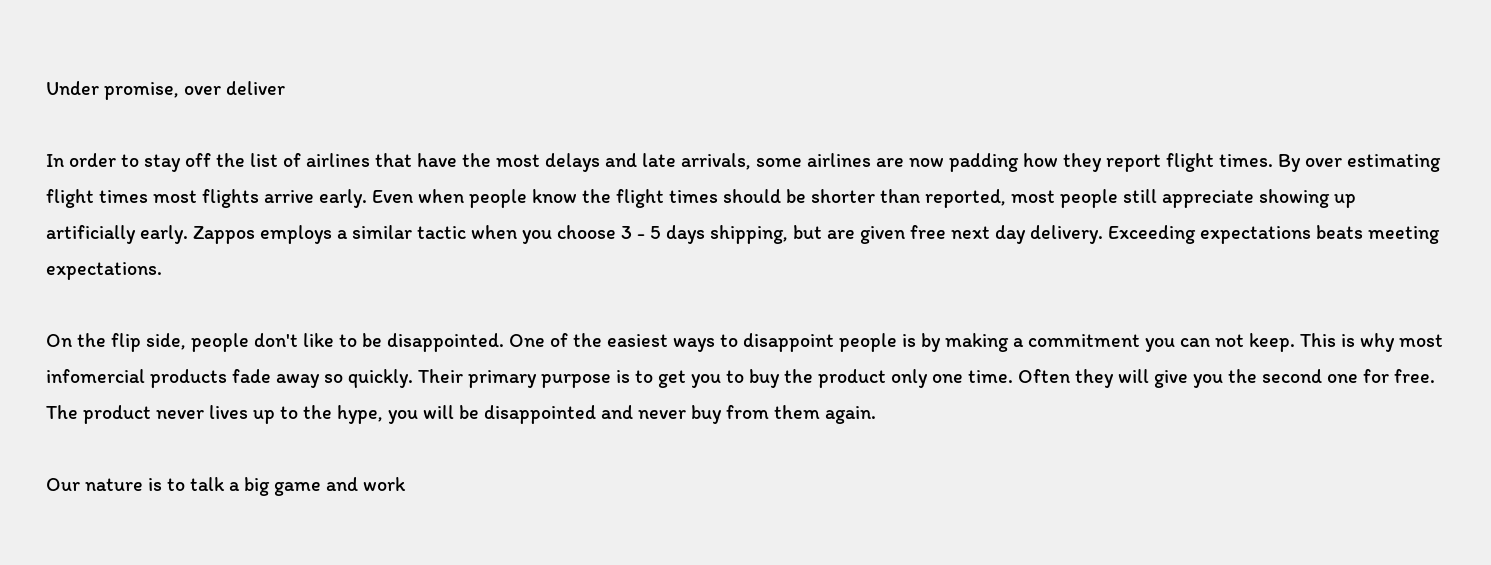Under promise, over deliver

In order to stay off the list of airlines that have the most delays and late arrivals, some airlines are now padding how they report flight times. By over estimating flight times most flights arrive early. Even when people know the flight times should be shorter than reported, most people still appreciate showing up artificially early. Zappos employs a similar tactic when you choose 3 - 5 days shipping, but are given free next day delivery. Exceeding expectations beats meeting expectations.

On the flip side, people don't like to be disappointed. One of the easiest ways to disappoint people is by making a commitment you can not keep. This is why most infomercial products fade away so quickly. Their primary purpose is to get you to buy the product only one time. Often they will give you the second one for free. The product never lives up to the hype, you will be disappointed and never buy from them again.

Our nature is to talk a big game and work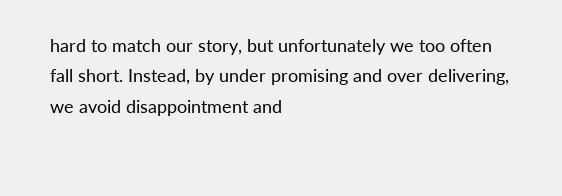hard to match our story, but unfortunately we too often fall short. Instead, by under promising and over delivering, we avoid disappointment and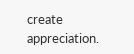create appreciation.